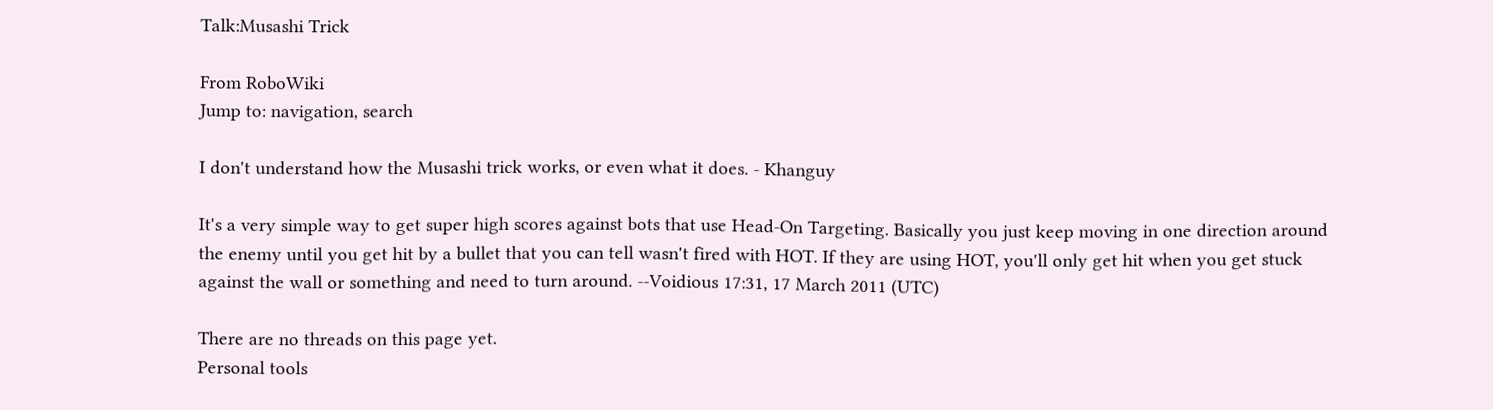Talk:Musashi Trick

From RoboWiki
Jump to: navigation, search

I don't understand how the Musashi trick works, or even what it does. - Khanguy

It's a very simple way to get super high scores against bots that use Head-On Targeting. Basically you just keep moving in one direction around the enemy until you get hit by a bullet that you can tell wasn't fired with HOT. If they are using HOT, you'll only get hit when you get stuck against the wall or something and need to turn around. --Voidious 17:31, 17 March 2011 (UTC)

There are no threads on this page yet.
Personal tools